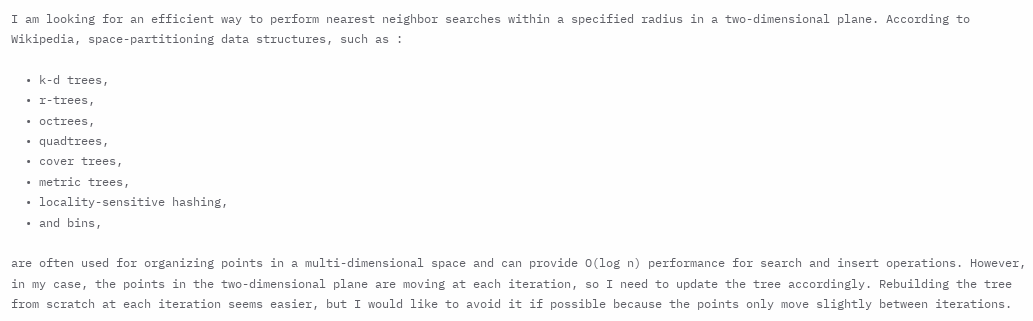I am looking for an efficient way to perform nearest neighbor searches within a specified radius in a two-dimensional plane. According to Wikipedia, space-partitioning data structures, such as :

  • k-d trees,
  • r-trees,
  • octrees,
  • quadtrees,
  • cover trees,
  • metric trees,
  • locality-sensitive hashing,
  • and bins,

are often used for organizing points in a multi-dimensional space and can provide O(log n) performance for search and insert operations. However, in my case, the points in the two-dimensional plane are moving at each iteration, so I need to update the tree accordingly. Rebuilding the tree from scratch at each iteration seems easier, but I would like to avoid it if possible because the points only move slightly between iterations.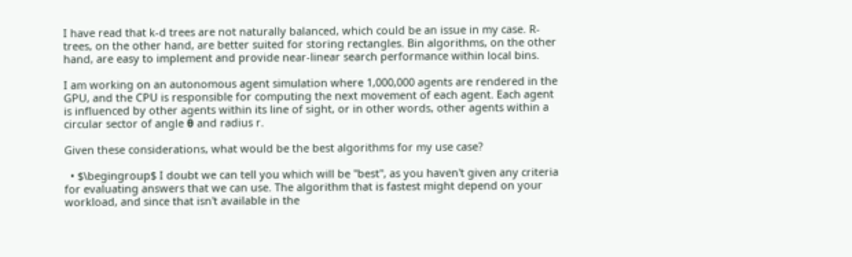I have read that k-d trees are not naturally balanced, which could be an issue in my case. R-trees, on the other hand, are better suited for storing rectangles. Bin algorithms, on the other hand, are easy to implement and provide near-linear search performance within local bins.

I am working on an autonomous agent simulation where 1,000,000 agents are rendered in the GPU, and the CPU is responsible for computing the next movement of each agent. Each agent is influenced by other agents within its line of sight, or in other words, other agents within a circular sector of angle θ and radius r.

Given these considerations, what would be the best algorithms for my use case?

  • $\begingroup$ I doubt we can tell you which will be "best", as you haven't given any criteria for evaluating answers that we can use. The algorithm that is fastest might depend on your workload, and since that isn't available in the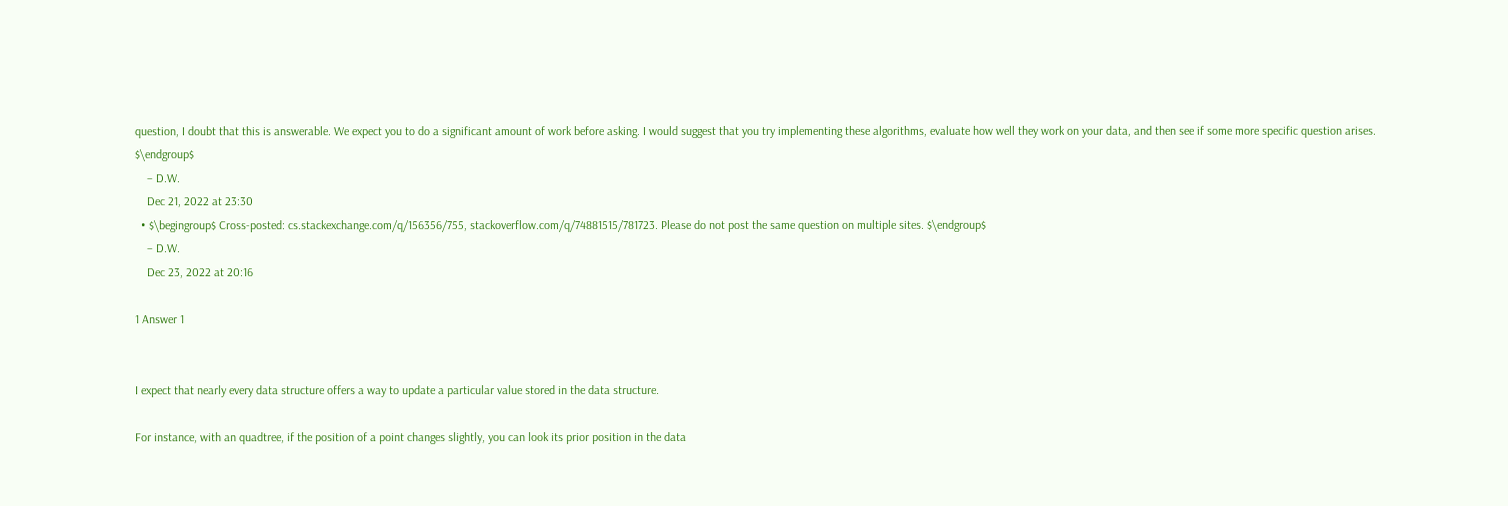question, I doubt that this is answerable. We expect you to do a significant amount of work before asking. I would suggest that you try implementing these algorithms, evaluate how well they work on your data, and then see if some more specific question arises. $\endgroup$
    – D.W.
    Dec 21, 2022 at 23:30
  • $\begingroup$ Cross-posted: cs.stackexchange.com/q/156356/755, stackoverflow.com/q/74881515/781723. Please do not post the same question on multiple sites. $\endgroup$
    – D.W.
    Dec 23, 2022 at 20:16

1 Answer 1


I expect that nearly every data structure offers a way to update a particular value stored in the data structure.

For instance, with an quadtree, if the position of a point changes slightly, you can look its prior position in the data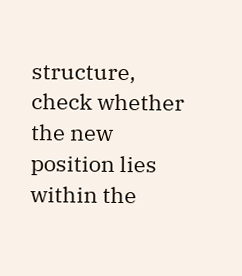structure, check whether the new position lies within the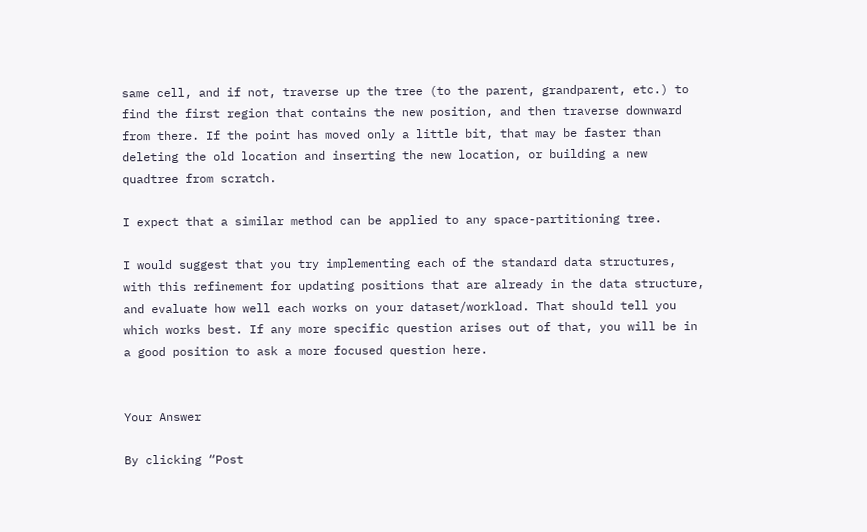same cell, and if not, traverse up the tree (to the parent, grandparent, etc.) to find the first region that contains the new position, and then traverse downward from there. If the point has moved only a little bit, that may be faster than deleting the old location and inserting the new location, or building a new quadtree from scratch.

I expect that a similar method can be applied to any space-partitioning tree.

I would suggest that you try implementing each of the standard data structures, with this refinement for updating positions that are already in the data structure, and evaluate how well each works on your dataset/workload. That should tell you which works best. If any more specific question arises out of that, you will be in a good position to ask a more focused question here.


Your Answer

By clicking “Post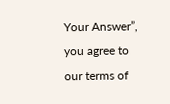Your Answer”, you agree to our terms of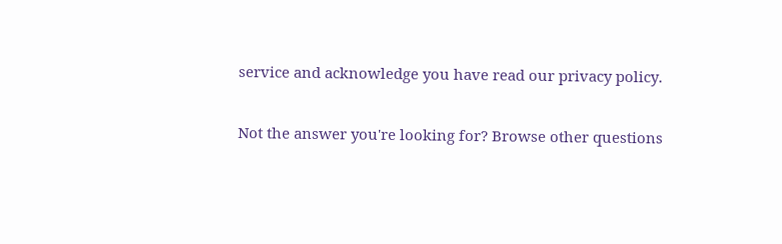service and acknowledge you have read our privacy policy.

Not the answer you're looking for? Browse other questions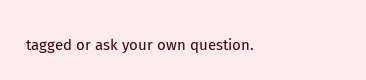tagged or ask your own question.